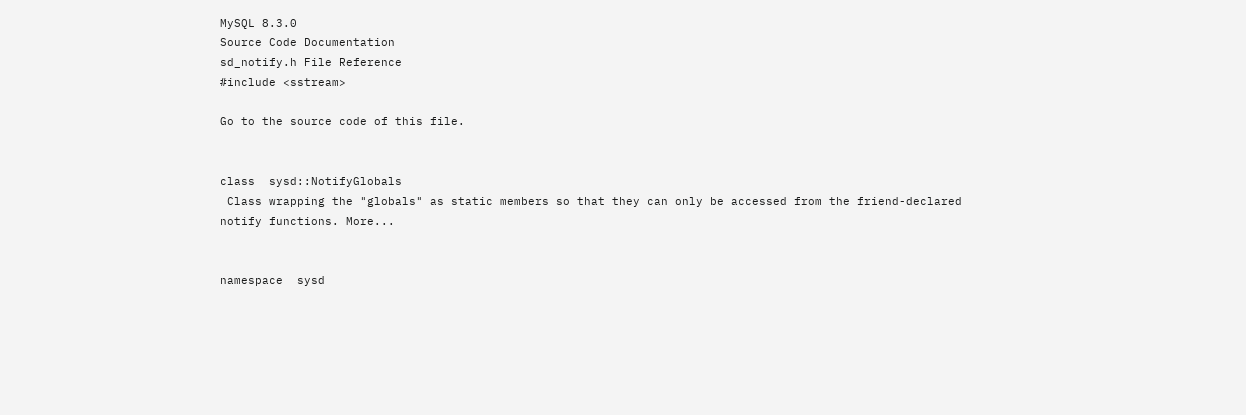MySQL 8.3.0
Source Code Documentation
sd_notify.h File Reference
#include <sstream>

Go to the source code of this file.


class  sysd::NotifyGlobals
 Class wrapping the "globals" as static members so that they can only be accessed from the friend-declared notify functions. More...


namespace  sysd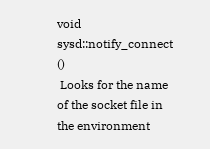void sysd::notify_connect ()
 Looks for the name of the socket file in the environment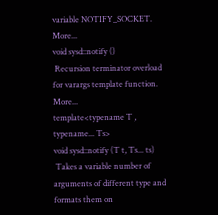variable NOTIFY_SOCKET. More...
void sysd::notify ()
 Recursion terminator overload for varargs template function. More...
template<typename T , typename... Ts>
void sysd::notify (T t, Ts... ts)
 Takes a variable number of arguments of different type and formats them on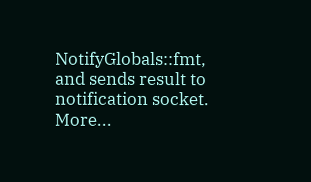NotifyGlobals::fmt, and sends result to notification socket. More...